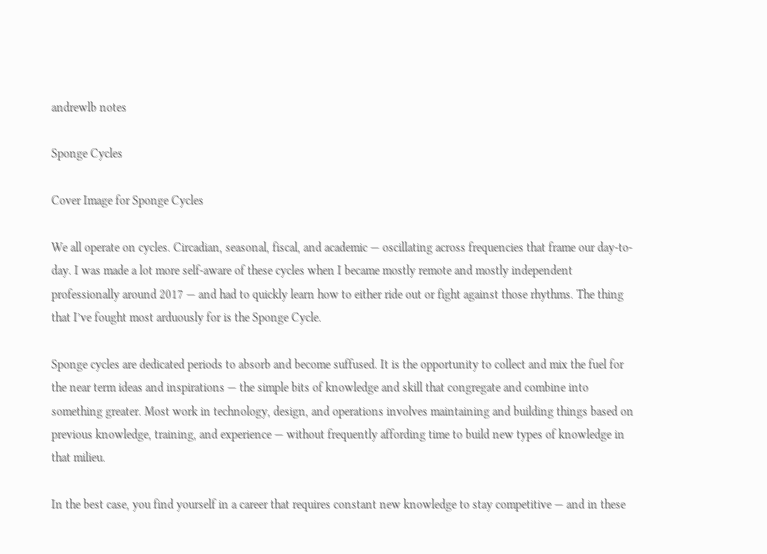andrewlb notes

Sponge Cycles

Cover Image for Sponge Cycles

We all operate on cycles. Circadian, seasonal, fiscal, and academic — oscillating across frequencies that frame our day-to-day. I was made a lot more self-aware of these cycles when I became mostly remote and mostly independent professionally around 2017 — and had to quickly learn how to either ride out or fight against those rhythms. The thing that I’ve fought most arduously for is the Sponge Cycle.

Sponge cycles are dedicated periods to absorb and become suffused. It is the opportunity to collect and mix the fuel for the near term ideas and inspirations — the simple bits of knowledge and skill that congregate and combine into something greater. Most work in technology, design, and operations involves maintaining and building things based on previous knowledge, training, and experience — without frequently affording time to build new types of knowledge in that milieu.

In the best case, you find yourself in a career that requires constant new knowledge to stay competitive — and in these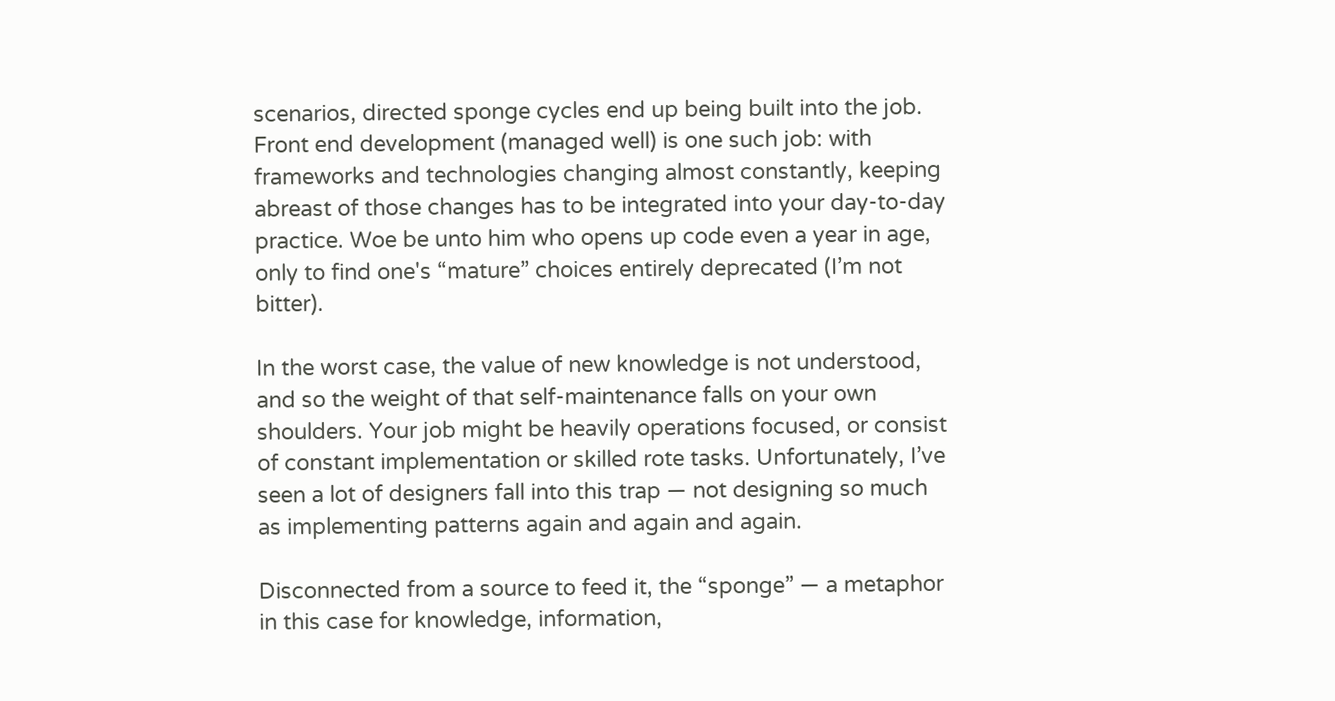scenarios, directed sponge cycles end up being built into the job. Front end development (managed well) is one such job: with frameworks and technologies changing almost constantly, keeping abreast of those changes has to be integrated into your day-to-day practice. Woe be unto him who opens up code even a year in age, only to find one's “mature” choices entirely deprecated (I’m not bitter).

In the worst case, the value of new knowledge is not understood, and so the weight of that self-maintenance falls on your own shoulders. Your job might be heavily operations focused, or consist of constant implementation or skilled rote tasks. Unfortunately, I’ve seen a lot of designers fall into this trap — not designing so much as implementing patterns again and again and again.

Disconnected from a source to feed it, the “sponge” — a metaphor in this case for knowledge, information,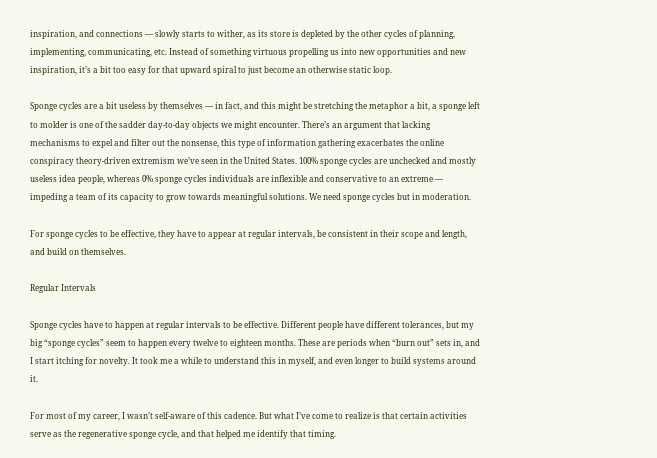inspiration, and connections — slowly starts to wither, as its store is depleted by the other cycles of planning, implementing, communicating, etc. Instead of something virtuous propelling us into new opportunities and new inspiration, it’s a bit too easy for that upward spiral to just become an otherwise static loop.

Sponge cycles are a bit useless by themselves — in fact, and this might be stretching the metaphor a bit, a sponge left to molder is one of the sadder day-to-day objects we might encounter. There’s an argument that lacking mechanisms to expel and filter out the nonsense, this type of information gathering exacerbates the online conspiracy theory-driven extremism we’ve seen in the United States. 100% sponge cycles are unchecked and mostly useless idea people, whereas 0% sponge cycles individuals are inflexible and conservative to an extreme — impeding a team of its capacity to grow towards meaningful solutions. We need sponge cycles but in moderation.

For sponge cycles to be effective, they have to appear at regular intervals, be consistent in their scope and length, and build on themselves.

Regular Intervals

Sponge cycles have to happen at regular intervals to be effective. Different people have different tolerances, but my big “sponge cycles” seem to happen every twelve to eighteen months. These are periods when “burn out” sets in, and I start itching for novelty. It took me a while to understand this in myself, and even longer to build systems around it.

For most of my career, I wasn’t self-aware of this cadence. But what I’ve come to realize is that certain activities serve as the regenerative sponge cycle, and that helped me identify that timing.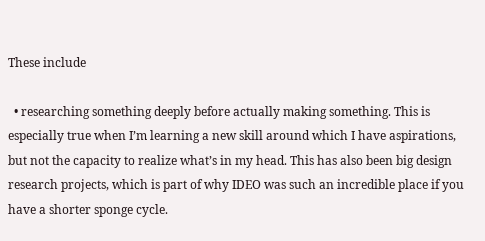These include

  • researching something deeply before actually making something. This is especially true when I’m learning a new skill around which I have aspirations, but not the capacity to realize what’s in my head. This has also been big design research projects, which is part of why IDEO was such an incredible place if you have a shorter sponge cycle.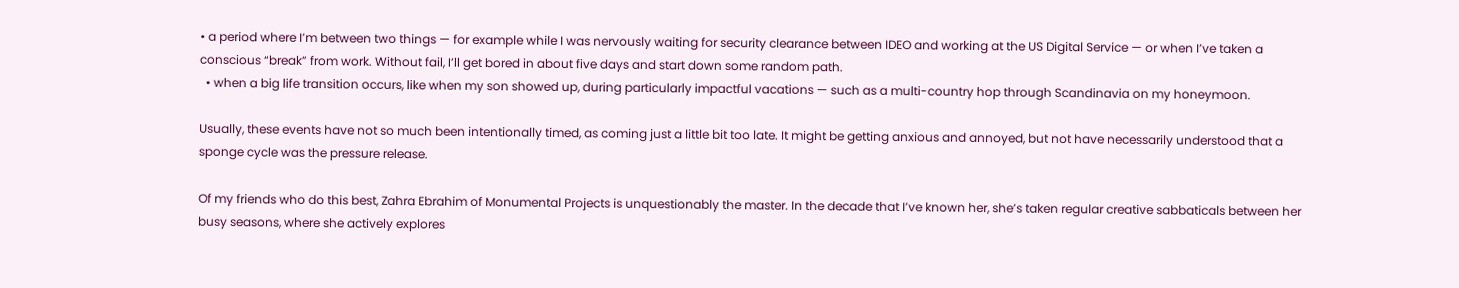• a period where I’m between two things — for example while I was nervously waiting for security clearance between IDEO and working at the US Digital Service — or when I’ve taken a conscious “break” from work. Without fail, I’ll get bored in about five days and start down some random path.
  • when a big life transition occurs, like when my son showed up, during particularly impactful vacations — such as a multi-country hop through Scandinavia on my honeymoon.

Usually, these events have not so much been intentionally timed, as coming just a little bit too late. It might be getting anxious and annoyed, but not have necessarily understood that a sponge cycle was the pressure release.

Of my friends who do this best, Zahra Ebrahim of Monumental Projects is unquestionably the master. In the decade that I’ve known her, she’s taken regular creative sabbaticals between her busy seasons, where she actively explores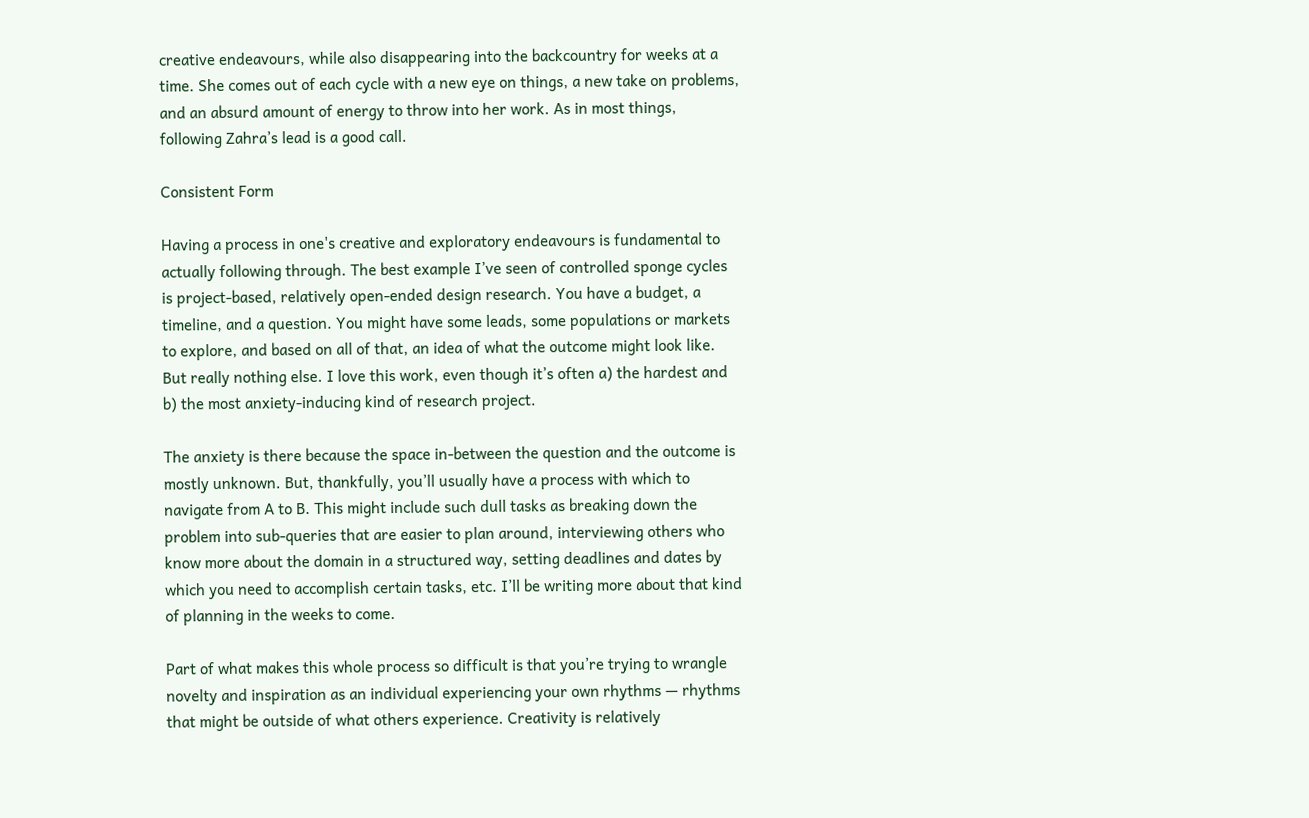creative endeavours, while also disappearing into the backcountry for weeks at a time. She comes out of each cycle with a new eye on things, a new take on problems, and an absurd amount of energy to throw into her work. As in most things, following Zahra’s lead is a good call.

Consistent Form

Having a process in one's creative and exploratory endeavours is fundamental to actually following through. The best example I’ve seen of controlled sponge cycles is project-based, relatively open-ended design research. You have a budget, a timeline, and a question. You might have some leads, some populations or markets to explore, and based on all of that, an idea of what the outcome might look like. But really nothing else. I love this work, even though it’s often a) the hardest and b) the most anxiety-inducing kind of research project.

The anxiety is there because the space in-between the question and the outcome is mostly unknown. But, thankfully, you’ll usually have a process with which to navigate from A to B. This might include such dull tasks as breaking down the problem into sub-queries that are easier to plan around, interviewing others who know more about the domain in a structured way, setting deadlines and dates by which you need to accomplish certain tasks, etc. I’ll be writing more about that kind of planning in the weeks to come.

Part of what makes this whole process so difficult is that you’re trying to wrangle novelty and inspiration as an individual experiencing your own rhythms — rhythms that might be outside of what others experience. Creativity is relatively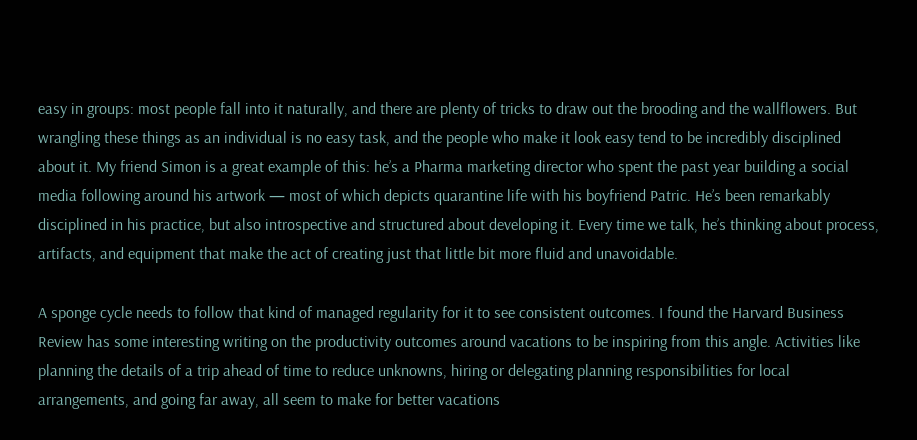easy in groups: most people fall into it naturally, and there are plenty of tricks to draw out the brooding and the wallflowers. But wrangling these things as an individual is no easy task, and the people who make it look easy tend to be incredibly disciplined about it. My friend Simon is a great example of this: he’s a Pharma marketing director who spent the past year building a social media following around his artwork — most of which depicts quarantine life with his boyfriend Patric. He’s been remarkably disciplined in his practice, but also introspective and structured about developing it. Every time we talk, he’s thinking about process, artifacts, and equipment that make the act of creating just that little bit more fluid and unavoidable.

A sponge cycle needs to follow that kind of managed regularity for it to see consistent outcomes. I found the Harvard Business Review has some interesting writing on the productivity outcomes around vacations to be inspiring from this angle. Activities like planning the details of a trip ahead of time to reduce unknowns, hiring or delegating planning responsibilities for local arrangements, and going far away, all seem to make for better vacations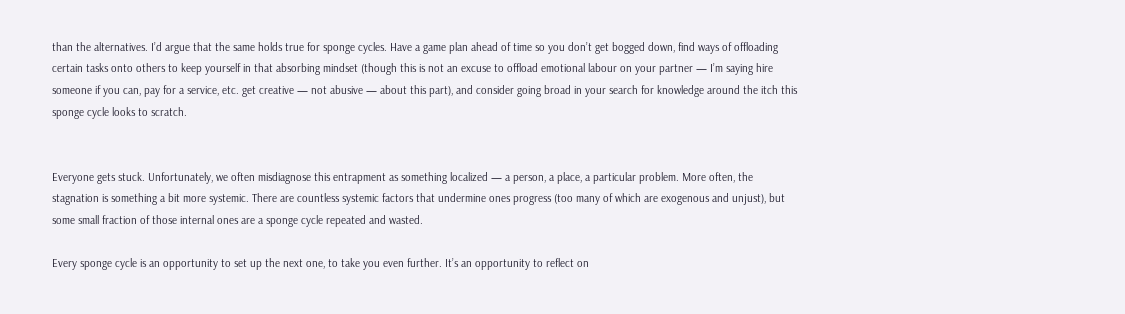than the alternatives. I’d argue that the same holds true for sponge cycles. Have a game plan ahead of time so you don’t get bogged down, find ways of offloading certain tasks onto others to keep yourself in that absorbing mindset (though this is not an excuse to offload emotional labour on your partner — I’m saying hire someone if you can, pay for a service, etc. get creative — not abusive — about this part), and consider going broad in your search for knowledge around the itch this sponge cycle looks to scratch.


Everyone gets stuck. Unfortunately, we often misdiagnose this entrapment as something localized — a person, a place, a particular problem. More often, the stagnation is something a bit more systemic. There are countless systemic factors that undermine ones progress (too many of which are exogenous and unjust), but some small fraction of those internal ones are a sponge cycle repeated and wasted.

Every sponge cycle is an opportunity to set up the next one, to take you even further. It’s an opportunity to reflect on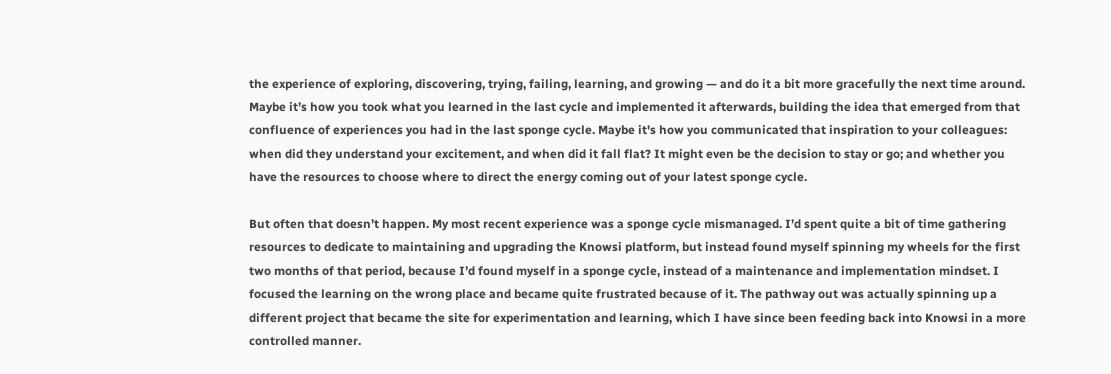the experience of exploring, discovering, trying, failing, learning, and growing — and do it a bit more gracefully the next time around. Maybe it’s how you took what you learned in the last cycle and implemented it afterwards, building the idea that emerged from that confluence of experiences you had in the last sponge cycle. Maybe it's how you communicated that inspiration to your colleagues: when did they understand your excitement, and when did it fall flat? It might even be the decision to stay or go; and whether you have the resources to choose where to direct the energy coming out of your latest sponge cycle.

But often that doesn’t happen. My most recent experience was a sponge cycle mismanaged. I’d spent quite a bit of time gathering resources to dedicate to maintaining and upgrading the Knowsi platform, but instead found myself spinning my wheels for the first two months of that period, because I’d found myself in a sponge cycle, instead of a maintenance and implementation mindset. I focused the learning on the wrong place and became quite frustrated because of it. The pathway out was actually spinning up a different project that became the site for experimentation and learning, which I have since been feeding back into Knowsi in a more controlled manner.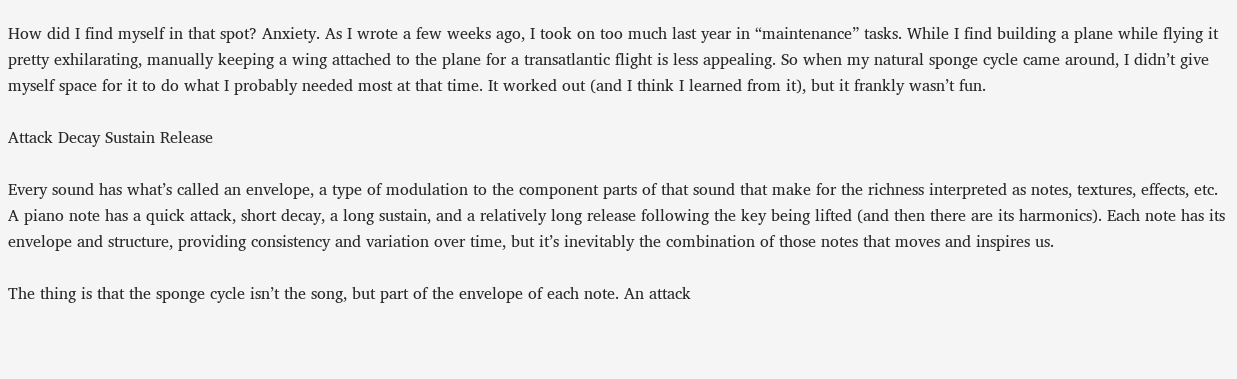How did I find myself in that spot? Anxiety. As I wrote a few weeks ago, I took on too much last year in “maintenance” tasks. While I find building a plane while flying it pretty exhilarating, manually keeping a wing attached to the plane for a transatlantic flight is less appealing. So when my natural sponge cycle came around, I didn’t give myself space for it to do what I probably needed most at that time. It worked out (and I think I learned from it), but it frankly wasn’t fun.

Attack Decay Sustain Release

Every sound has what’s called an envelope, a type of modulation to the component parts of that sound that make for the richness interpreted as notes, textures, effects, etc. A piano note has a quick attack, short decay, a long sustain, and a relatively long release following the key being lifted (and then there are its harmonics). Each note has its envelope and structure, providing consistency and variation over time, but it’s inevitably the combination of those notes that moves and inspires us.

The thing is that the sponge cycle isn’t the song, but part of the envelope of each note. An attack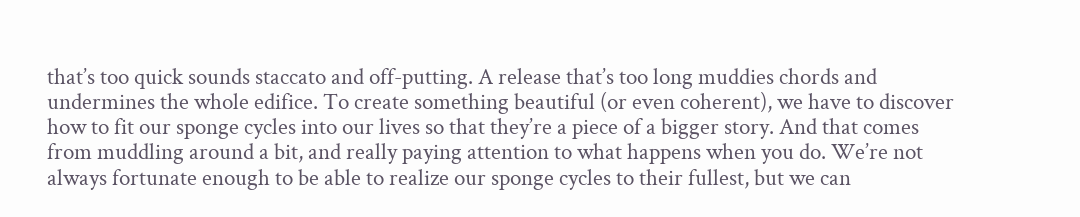that’s too quick sounds staccato and off-putting. A release that’s too long muddies chords and undermines the whole edifice. To create something beautiful (or even coherent), we have to discover how to fit our sponge cycles into our lives so that they’re a piece of a bigger story. And that comes from muddling around a bit, and really paying attention to what happens when you do. We’re not always fortunate enough to be able to realize our sponge cycles to their fullest, but we can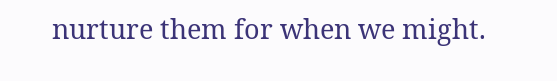nurture them for when we might.